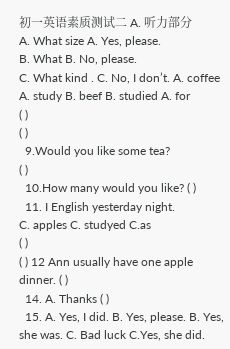初一英语素质测试二 A. 听力部分
A. What size A. Yes, please.
B. What B. No, please.
C. What kind . C. No, I don’t. A. coffee A. study B. beef B. studied A. for
( )
( )
  9.Would you like some tea?
( )
  10.How many would you like? ( )
  11. I English yesterday night.
C. apples C. studyed C.as
( )
( ) 12 Ann usually have one apple dinner. ( )
  14. A. Thanks ( )
  15. A. Yes, I did. B. Yes, please. B. Yes, she was. C. Bad luck C.Yes, she did.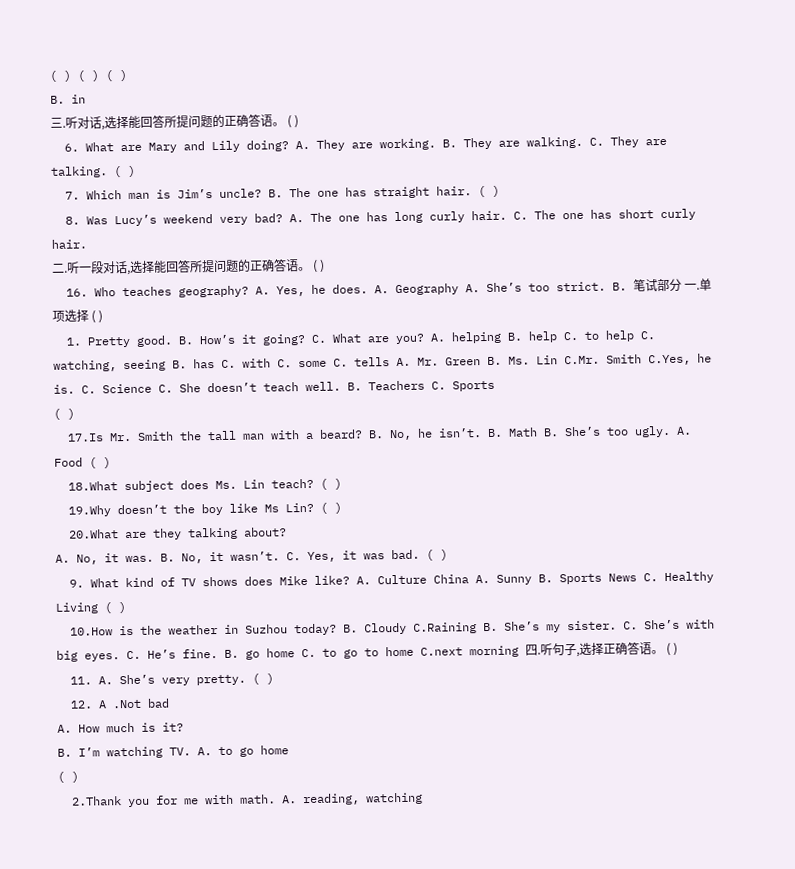( ) ( ) ( )
B. in
三.听对话,选择能回答所提问题的正确答语。 ( )
  6. What are Mary and Lily doing? A. They are working. B. They are walking. C. They are talking. ( )
  7. Which man is Jim’s uncle? B. The one has straight hair. ( )
  8. Was Lucy’s weekend very bad? A. The one has long curly hair. C. The one has short curly hair.
二.听一段对话,选择能回答所提问题的正确答语。 ( )
  16. Who teaches geography? A. Yes, he does. A. Geography A. She’s too strict. B. 笔试部分 一.单项选择 ( )
  1. Pretty good. B. How’s it going? C. What are you? A. helping B. help C. to help C. watching, seeing B. has C. with C. some C. tells A. Mr. Green B. Ms. Lin C.Mr. Smith C.Yes, he is. C. Science C. She doesn’t teach well. B. Teachers C. Sports
( )
  17.Is Mr. Smith the tall man with a beard? B. No, he isn’t. B. Math B. She’s too ugly. A. Food ( )
  18.What subject does Ms. Lin teach? ( )
  19.Why doesn’t the boy like Ms Lin? ( )
  20.What are they talking about?
A. No, it was. B. No, it wasn’t. C. Yes, it was bad. ( )
  9. What kind of TV shows does Mike like? A. Culture China A. Sunny B. Sports News C. Healthy Living ( )
  10.How is the weather in Suzhou today? B. Cloudy C.Raining B. She’s my sister. C. She’s with big eyes. C. He’s fine. B. go home C. to go to home C.next morning 四.听句子,选择正确答语。 ( )
  11. A. She’s very pretty. ( )
  12. A .Not bad
A. How much is it?
B. I’m watching TV. A. to go home
( )
  2.Thank you for me with math. A. reading, watching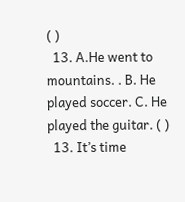( )
  13. A.He went to mountains. . B. He played soccer. C. He played the guitar. ( )
  13. It’s time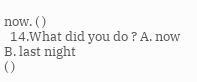now. ( )
  14.What did you do ? A. now B. last night
( )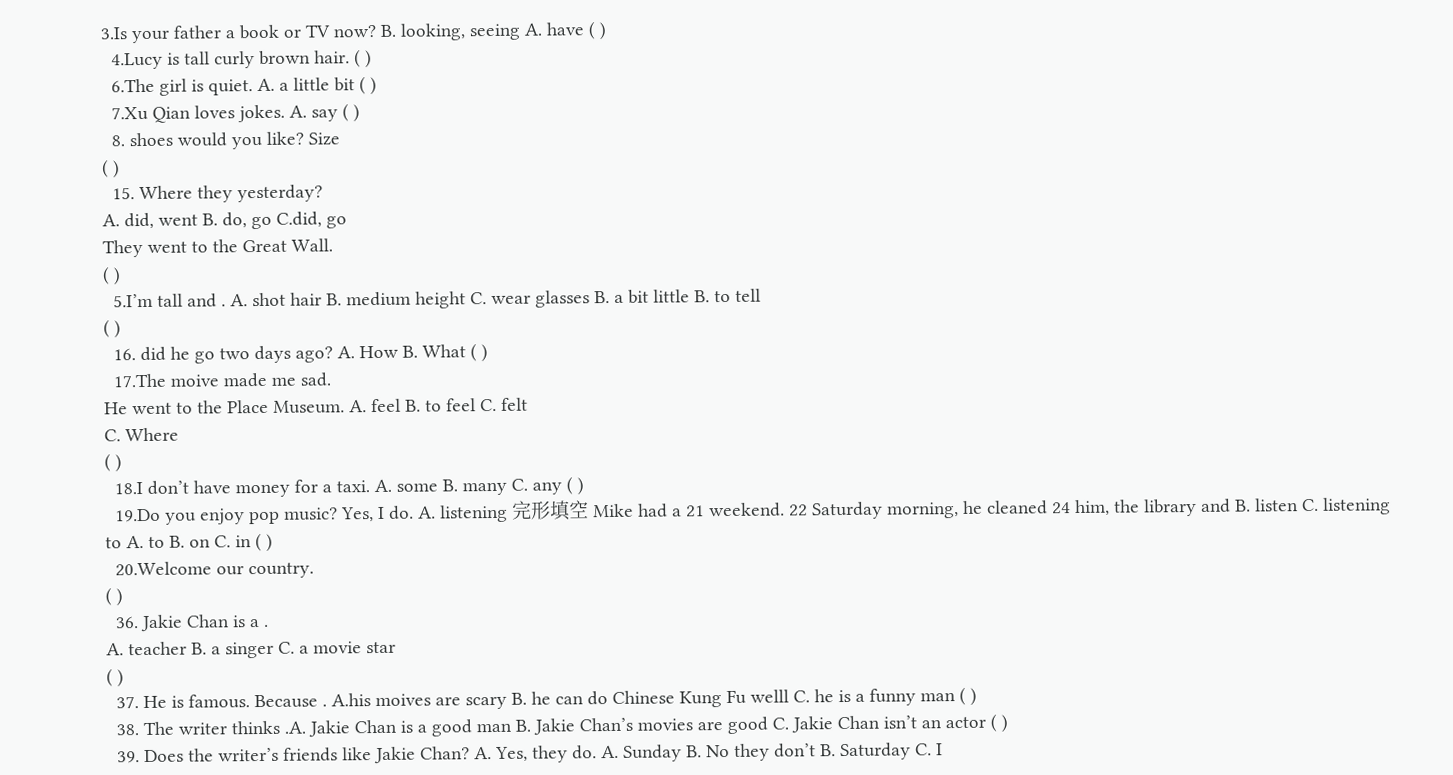3.Is your father a book or TV now? B. looking, seeing A. have ( )
  4.Lucy is tall curly brown hair. ( )
  6.The girl is quiet. A. a little bit ( )
  7.Xu Qian loves jokes. A. say ( )
  8. shoes would you like? Size
( )
  15. Where they yesterday?
A. did, went B. do, go C.did, go
They went to the Great Wall.
( )
  5.I’m tall and . A. shot hair B. medium height C. wear glasses B. a bit little B. to tell
( )
  16. did he go two days ago? A. How B. What ( )
  17.The moive made me sad.
He went to the Place Museum. A. feel B. to feel C. felt
C. Where
( )
  18.I don’t have money for a taxi. A. some B. many C. any ( )
  19.Do you enjoy pop music? Yes, I do. A. listening 完形填空 Mike had a 21 weekend. 22 Saturday morning, he cleaned 24 him, the library and B. listen C. listening to A. to B. on C. in ( )
  20.Welcome our country.
( )
  36. Jakie Chan is a .
A. teacher B. a singer C. a movie star
( )
  37. He is famous. Because . A.his moives are scary B. he can do Chinese Kung Fu welll C. he is a funny man ( )
  38. The writer thinks .A. Jakie Chan is a good man B. Jakie Chan’s movies are good C. Jakie Chan isn’t an actor ( )
  39. Does the writer’s friends like Jakie Chan? A. Yes, they do. A. Sunday B. No they don’t B. Saturday C. I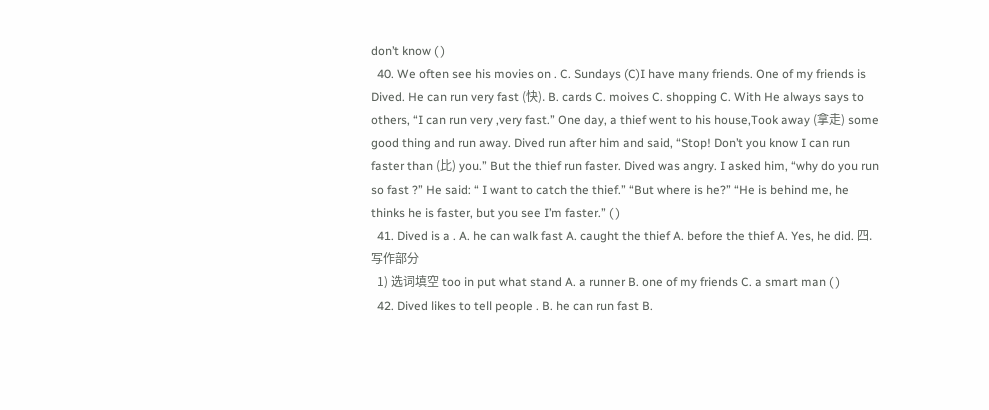don’t know ( )
  40. We often see his movies on . C. Sundays (C)I have many friends. One of my friends is Dived. He can run very fast (快). B. cards C. moives C. shopping C. With He always says to others, “I can run very ,very fast.” One day, a thief went to his house,Took away (拿走) some good thing and run away. Dived run after him and said, “Stop! Don’t you know I can run faster than (比) you.” But the thief run faster. Dived was angry. I asked him, “why do you run so fast ?” He said: “ I want to catch the thief.” “But where is he?” “He is behind me, he thinks he is faster, but you see I’m faster.” ( )
  41. Dived is a . A. he can walk fast A. caught the thief A. before the thief A. Yes, he did. 四. 写作部分
  1) 选词填空 too in put what stand A. a runner B. one of my friends C. a smart man ( )
  42. Dived likes to tell people . B. he can run fast B.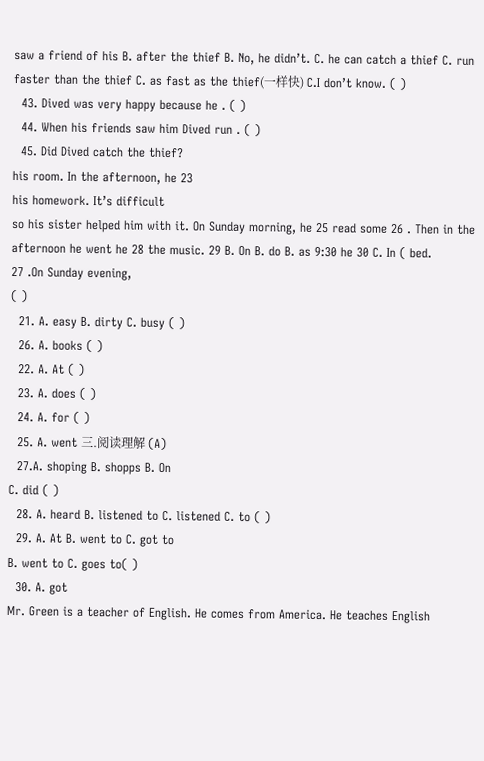saw a friend of his B. after the thief B. No, he didn’t. C. he can catch a thief C. run faster than the thief C. as fast as the thief(一样快) C.I don’t know. ( )
  43. Dived was very happy because he . ( )
  44. When his friends saw him Dived run . ( )
  45. Did Dived catch the thief?
his room. In the afternoon, he 23
his homework. It’s difficult
so his sister helped him with it. On Sunday morning, he 25 read some 26 . Then in the afternoon he went he 28 the music. 29 B. On B. do B. as 9:30 he 30 C. In ( bed.
27 .On Sunday evening,
( )
  21. A. easy B. dirty C. busy ( )
  26. A. books ( )
  22. A. At ( )
  23. A. does ( )
  24. A. for ( )
  25. A. went 三.阅读理解 (A)
  27.A. shoping B. shopps B. On
C. did ( )
  28. A. heard B. listened to C. listened C. to ( )
  29. A. At B. went to C. got to
B. went to C. goes to( )
  30. A. got
Mr. Green is a teacher of English. He comes from America. He teaches English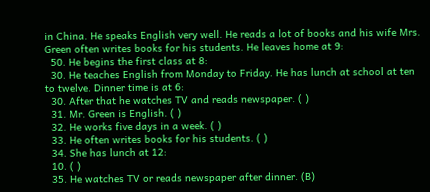in China. He speaks English very well. He reads a lot of books and his wife Mrs. Green often writes books for his students. He leaves home at 9:
  50. He begins the first class at 8:
  30. He teaches English from Monday to Friday. He has lunch at school at ten to twelve. Dinner time is at 6:
  30. After that he watches TV and reads newspaper. ( )
  31. Mr. Green is English. ( )
  32. He works five days in a week. ( )
  33. He often writes books for his students. ( )
  34. She has lunch at 12:
  10. ( )
  35. He watches TV or reads newspaper after dinner. (B)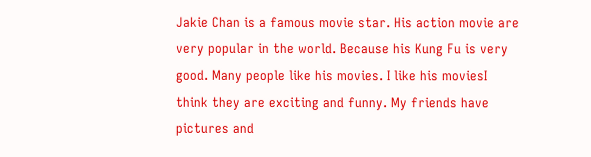Jakie Chan is a famous movie star. His action movie are very popular in the world. Because his Kung Fu is very good. Many people like his movies. I like his moviesI think they are exciting and funny. My friends have pictures and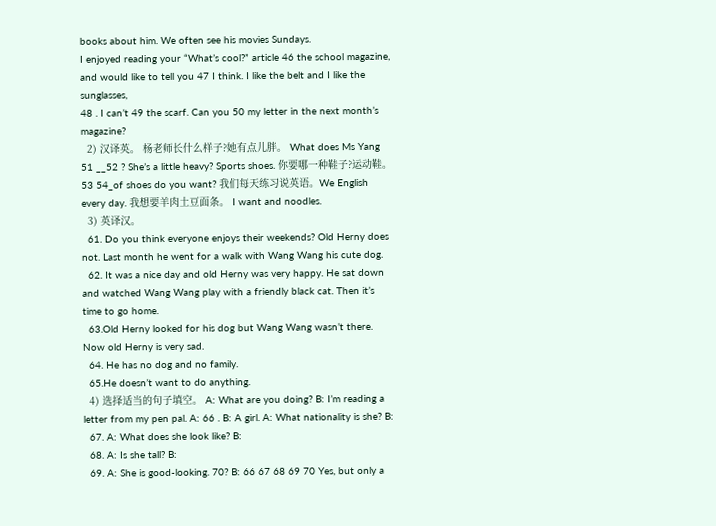books about him. We often see his movies Sundays.
I enjoyed reading your “What’s cool?” article 46 the school magazine, and would like to tell you 47 I think. I like the belt and I like the sunglasses,
48 . I can’t 49 the scarf. Can you 50 my letter in the next month’s magazine?
  2) 汉译英。 杨老师长什么样子?她有点儿胖。 What does Ms Yang 51 __52 ? She’s a little heavy? Sports shoes. 你要哪一种鞋子?运动鞋。53 54_of shoes do you want? 我们每天练习说英语。We English every day. 我想要羊肉土豆面条。 I want and noodles.
  3) 英译汉。
  61. Do you think everyone enjoys their weekends? Old Herny does not. Last month he went for a walk with Wang Wang his cute dog.
  62. It was a nice day and old Herny was very happy. He sat down and watched Wang Wang play with a friendly black cat. Then it’s time to go home.
  63.Old Herny looked for his dog but Wang Wang wasn’t there. Now old Herny is very sad.
  64. He has no dog and no family.
  65.He doesn’t want to do anything.
  4) 选择适当的句子填空。 A: What are you doing? B: I’m reading a letter from my pen pal. A: 66 . B: A girl. A: What nationality is she? B:
  67. A: What does she look like? B:
  68. A: Is she tall? B:
  69. A: She is good-looking. 70? B: 66 67 68 69 70 Yes, but only a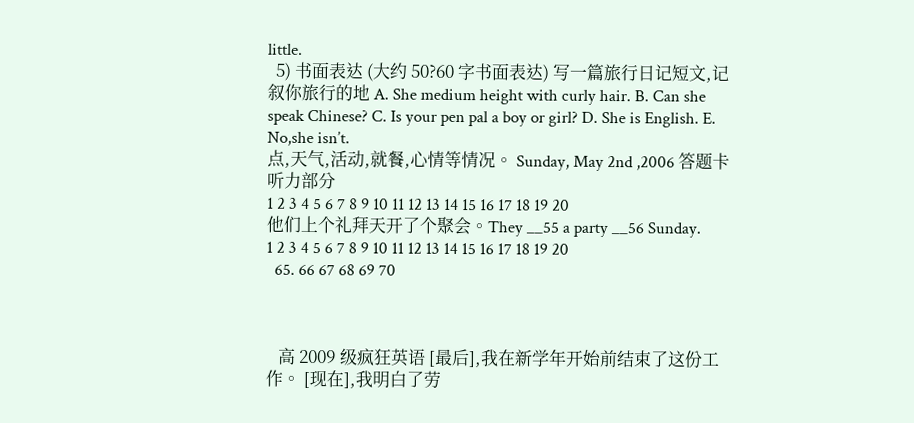little.
  5) 书面表达 (大约 50?60 字书面表达) 写一篇旅行日记短文,记叙你旅行的地 A. She medium height with curly hair. B. Can she speak Chinese? C. Is your pen pal a boy or girl? D. She is English. E. No,she isn’t.
点,天气,活动,就餐,心情等情况。 Sunday, May 2nd ,2006 答题卡 听力部分
1 2 3 4 5 6 7 8 9 10 11 12 13 14 15 16 17 18 19 20
他们上个礼拜天开了个聚会。They __55 a party __56 Sunday.
1 2 3 4 5 6 7 8 9 10 11 12 13 14 15 16 17 18 19 20
  65. 66 67 68 69 70



   高 2009 级疯狂英语 [最后],我在新学年开始前结束了这份工作。 [现在],我明白了劳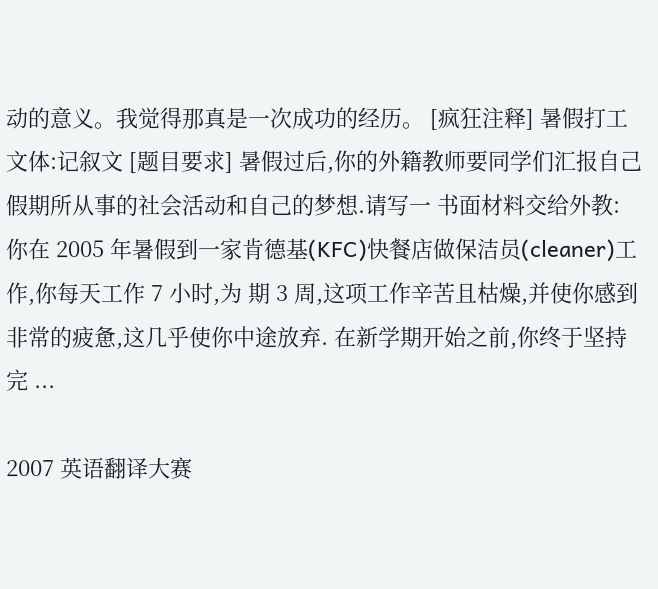动的意义。我觉得那真是一次成功的经历。 [疯狂注释] 暑假打工 文体:记叙文 [题目要求] 暑假过后,你的外籍教师要同学们汇报自己假期所从事的社会活动和自己的梦想.请写一 书面材料交给外教: 你在 2005 年暑假到一家肯德基(KFC)快餐店做保洁员(cleaner)工作,你每天工作 7 小时,为 期 3 周,这项工作辛苦且枯燥,并使你感到非常的疲惫,这几乎使你中途放弃. 在新学期开始之前,你终于坚持完 ...

2007 英语翻译大赛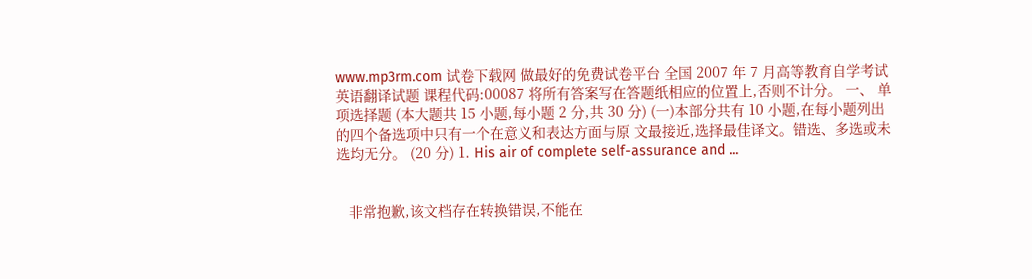www.mp3rm.com 试卷下载网 做最好的免费试卷平台 全国 2007 年 7 月高等教育自学考试 英语翻译试题 课程代码:00087 将所有答案写在答题纸相应的位置上,否则不计分。 一、 单项选择题 (本大题共 15 小题,每小题 2 分,共 30 分) (一)本部分共有 10 小题,在每小题列出的四个备选项中只有一个在意义和表达方面与原 文最接近,选择最佳译文。错选、多选或未选均无分。 (20 分) 1. His air of complete self-assurance and ...


   非常抱歉,该文档存在转换错误,不能在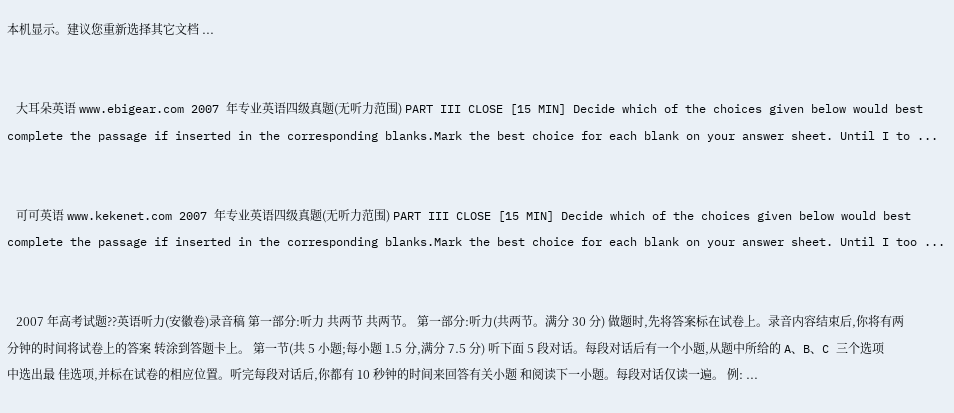本机显示。建议您重新选择其它文档 ...


   大耳朵英语 www.ebigear.com 2007 年专业英语四级真题(无听力范围) PART III CLOSE [15 MIN] Decide which of the choices given below would best complete the passage if inserted in the corresponding blanks.Mark the best choice for each blank on your answer sheet. Until I to ...


   可可英语 www.kekenet.com 2007 年专业英语四级真题(无听力范围) PART III CLOSE [15 MIN] Decide which of the choices given below would best complete the passage if inserted in the corresponding blanks.Mark the best choice for each blank on your answer sheet. Until I too ...


   2007 年高考试题??英语听力(安徽卷)录音稿 第一部分:听力 共两节 共两节。 第一部分:听力(共两节。满分 30 分) 做题时,先将答案标在试卷上。录音内容结束后,你将有两分钟的时间将试卷上的答案 转涂到答题卡上。 第一节(共 5 小题;每小题 1.5 分,满分 7.5 分) 听下面 5 段对话。每段对话后有一个小题,从题中所给的 A、B、C 三个选项中选出最 佳选项,并标在试卷的相应位置。听完每段对话后,你都有 10 秒钟的时间来回答有关小题 和阅读下一小题。每段对话仅读一遍。 例: ...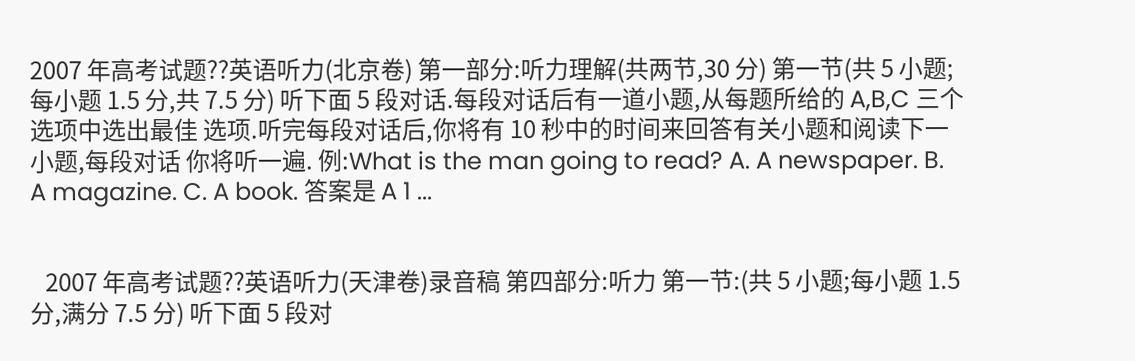2007 年高考试题??英语听力(北京卷) 第一部分:听力理解(共两节,30 分) 第一节(共 5 小题;每小题 1.5 分,共 7.5 分) 听下面 5 段对话.每段对话后有一道小题,从每题所给的 A,B,C 三个选项中选出最佳 选项.听完每段对话后,你将有 10 秒中的时间来回答有关小题和阅读下一小题,每段对话 你将听一遍. 例:What is the man going to read? A. A newspaper. B. A magazine. C. A book. 答案是 A 1 ...


   2007 年高考试题??英语听力(天津卷)录音稿 第四部分:听力 第一节:(共 5 小题;每小题 1.5 分,满分 7.5 分) 听下面 5 段对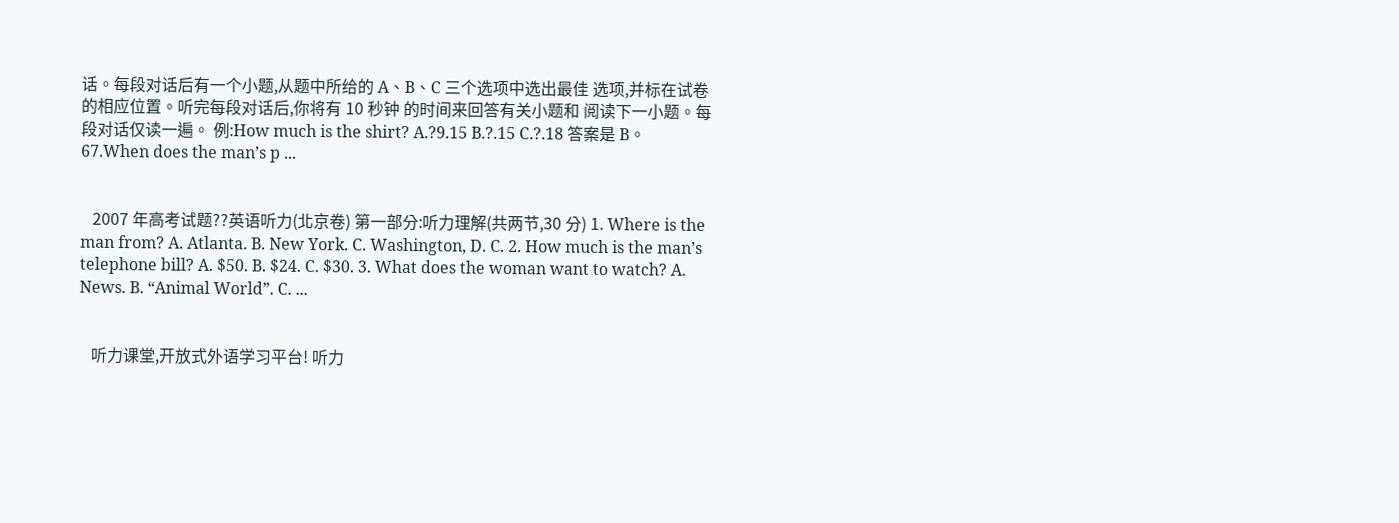话。每段对话后有一个小题,从题中所给的 A、B、C 三个选项中选出最佳 选项,并标在试卷的相应位置。听完每段对话后,你将有 10 秒钟 的时间来回答有关小题和 阅读下一小题。每段对话仅读一遍。 例:How much is the shirt? A.?9.15 B.?.15 C.?.18 答案是 B。 67.When does the man’s p ...


   2007 年高考试题??英语听力(北京卷) 第一部分:听力理解(共两节,30 分) 1. Where is the man from? A. Atlanta. B. New York. C. Washington, D. C. 2. How much is the man’s telephone bill? A. $50. B. $24. C. $30. 3. What does the woman want to watch? A. News. B. “Animal World”. C. ...


   听力课堂,开放式外语学习平台! 听力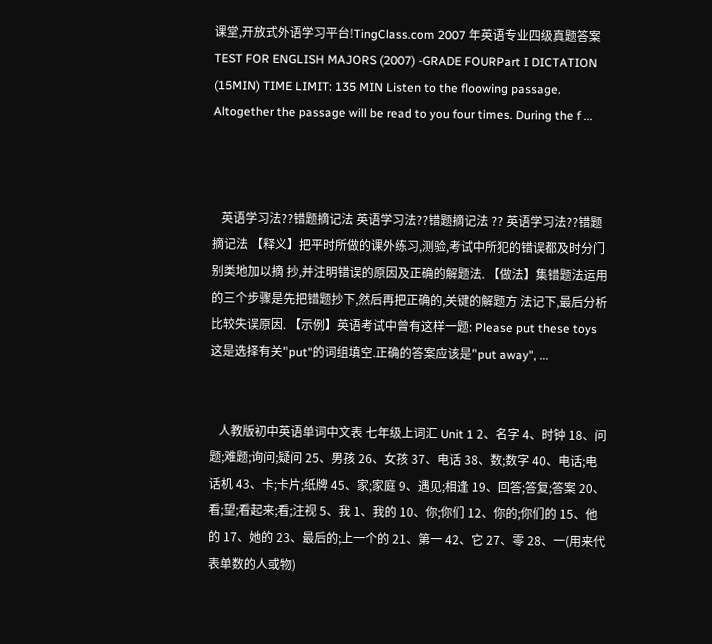课堂,开放式外语学习平台!TingClass.com 2007 年英语专业四级真题答案 TEST FOR ENGLISH MAJORS (2007) -GRADE FOURPart I DICTATION (15MIN) TIME LIMIT: 135 MIN Listen to the floowing passage. Altogether the passage will be read to you four times. During the f ...



   英语学习法??错题摘记法 英语学习法??错题摘记法 ?? 英语学习法??错题摘记法 【释义】把平时所做的课外练习,测验,考试中所犯的错误都及时分门别类地加以摘 抄,并注明错误的原因及正确的解题法. 【做法】集错题法运用的三个步骤是先把错题抄下,然后再把正确的,关键的解题方 法记下,最后分析比较失误原因. 【示例】英语考试中曾有这样一题: Please put these toys 这是选择有关"put"的词组填空.正确的答案应该是"put away", ...


   人教版初中英语单词中文表 七年级上词汇 Unit 1 2、名字 4、时钟 18、问题;难题;询问;疑问 25、男孩 26、女孩 37、电话 38、数;数字 40、电话;电话机 43、卡;卡片;纸牌 45、家;家庭 9、遇见;相逢 19、回答;答复;答案 20、看;望;看起来;看;注视 5、我 1、我的 10、你;你们 12、你的;你们的 15、他的 17、她的 23、最后的;上一个的 21、第一 42、它 27、零 28、一(用来代表单数的人或物)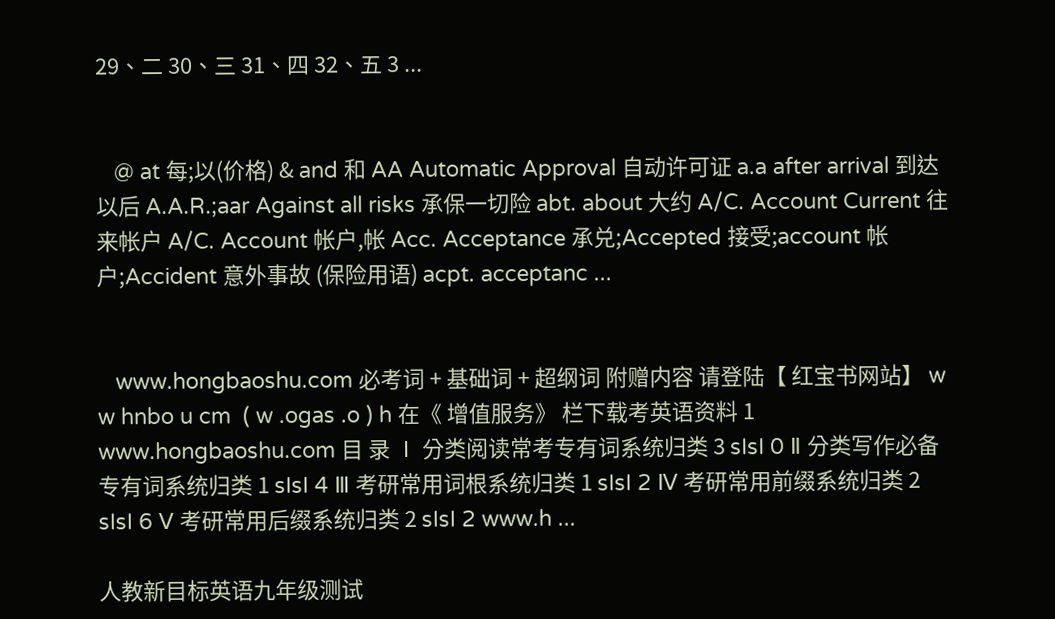29、二 30、三 31、四 32、五 3 ...


   @ at 每;以(价格) & and 和 AA Automatic Approval 自动许可证 a.a after arrival 到达以后 A.A.R.;aar Against all risks 承保一切险 abt. about 大约 A/C. Account Current 往来帐户 A/C. Account 帐户,帐 Acc. Acceptance 承兑;Accepted 接受;account 帐 户;Accident 意外事故 (保险用语) acpt. acceptanc ...


   www.hongbaoshu.com 必考词 + 基础词 + 超纲词 附赠内容 请登陆【 红宝书网站】 w w hnbo u cm  ( w .ogas .o ) h 在《 增值服务》 栏下载考英语资料 1 www.hongbaoshu.com 目 录 Ⅰ 分类阅读常考专有词系统归类 3 sIsI 0 Ⅱ 分类写作必备专有词系统归类 1 sIsI 4 Ⅲ 考研常用词根系统归类 1 sIsI 2 Ⅳ 考研常用前缀系统归类 2 sIsI 6 Ⅴ 考研常用后缀系统归类 2 sIsI 2 www.h ...

人教新目标英语九年级测试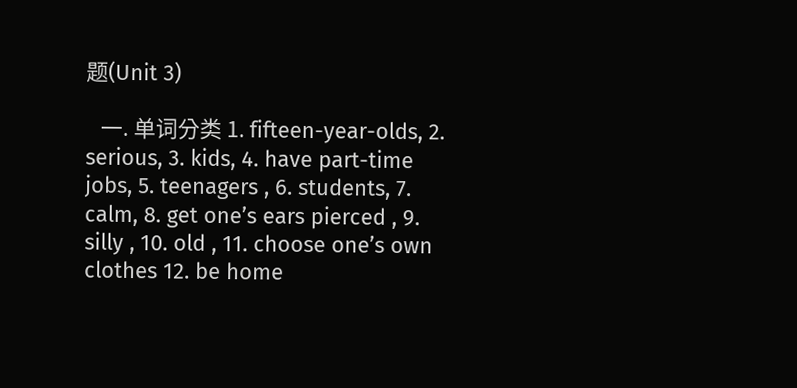题(Unit 3)

   一. 单词分类 1. fifteen-year-olds, 2. serious, 3. kids, 4. have part-time jobs, 5. teenagers , 6. students, 7. calm, 8. get one’s ears pierced , 9. silly , 10. old , 11. choose one’s own clothes 12. be home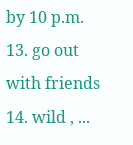by 10 p.m. 13. go out with friends 14. wild , ...